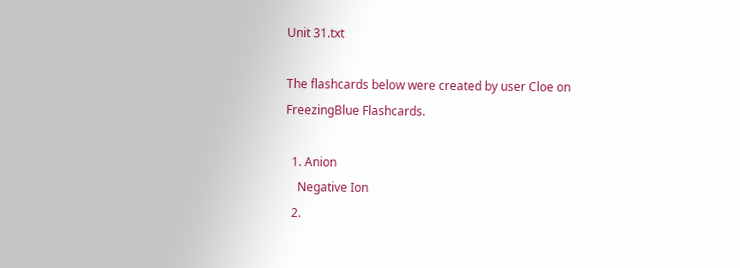Unit 31.txt

The flashcards below were created by user Cloe on FreezingBlue Flashcards.

  1. Anion
    Negative Ion
  2.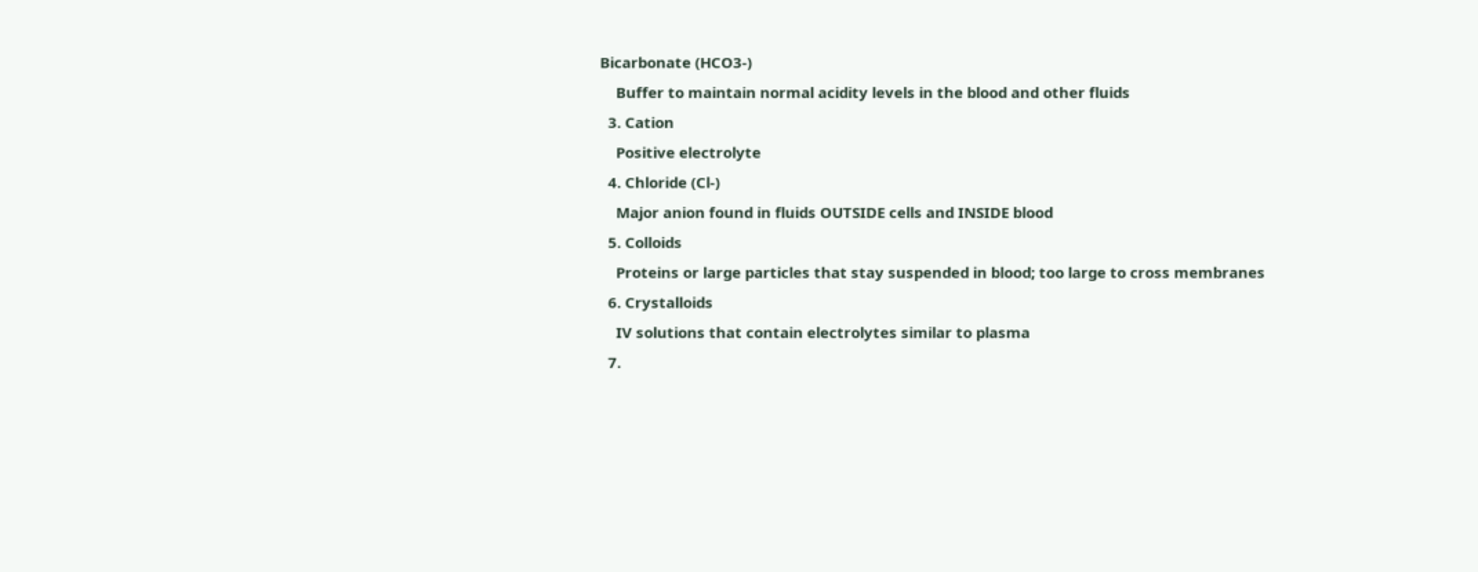Bicarbonate (HCO3-)
    Buffer to maintain normal acidity levels in the blood and other fluids
  3. Cation
    Positive electrolyte
  4. Chloride (Cl-)
    Major anion found in fluids OUTSIDE cells and INSIDE blood
  5. Colloids
    Proteins or large particles that stay suspended in blood; too large to cross membranes
  6. Crystalloids
    IV solutions that contain electrolytes similar to plasma
  7.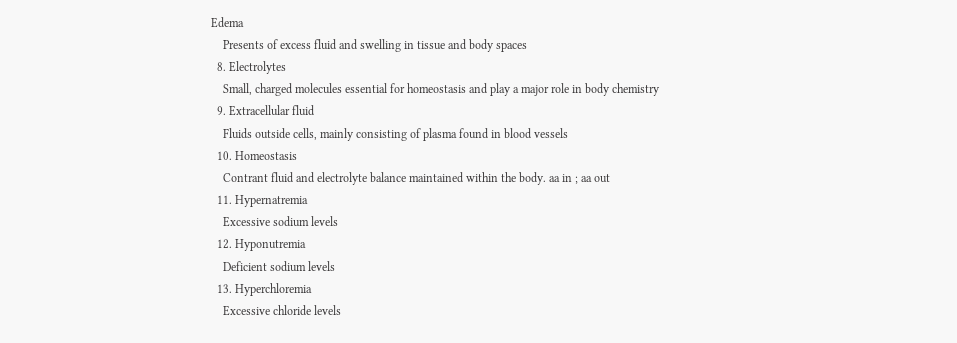Edema
    Presents of excess fluid and swelling in tissue and body spaces
  8. Electrolytes
    Small, charged molecules essential for homeostasis and play a major role in body chemistry
  9. Extracellular fluid
    Fluids outside cells, mainly consisting of plasma found in blood vessels
  10. Homeostasis
    Contrant fluid and electrolyte balance maintained within the body. aa in ; aa out
  11. Hypernatremia
    Excessive sodium levels
  12. Hyponutremia
    Deficient sodium levels
  13. Hyperchloremia
    Excessive chloride levels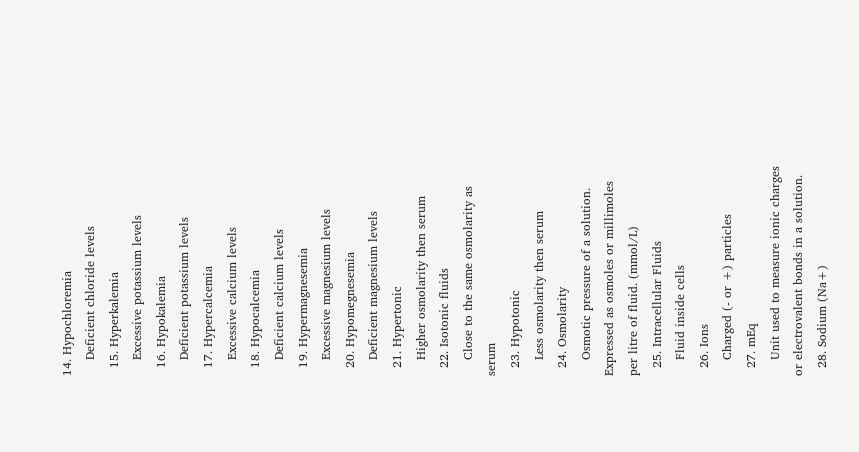14. Hypochloremia
    Deficient chloride levels
  15. Hyperkalemia
    Excessive potassium levels
  16. Hypokalemia
    Deficient potassium levels
  17. Hypercalcemia
    Excessive calcium levels
  18. Hypocalcemia
    Deficient calcium levels
  19. Hypermagnesemia
    Excessive magnesium levels
  20. Hypomegnesemia
    Deficient magnesium levels
  21. Hypertonic
    Higher osmolarity then serum
  22. Isotonic fluids
    Close to the same osmolarity as serum
  23. Hypotonic
    Less osmolarity then serum
  24. Osmolarity
    Osmotic pressure of a solution. Expressed as osmoles or millimoles per litre of fluid. (mmol/L)
  25. Intracellular Fluids
    Fluid inside cells
  26. Ions
    Charged (- or +) particles
  27. mEq
    Unit used to measure ionic charges or electrovalent bonds in a solution.
  28. Sodium (Na+)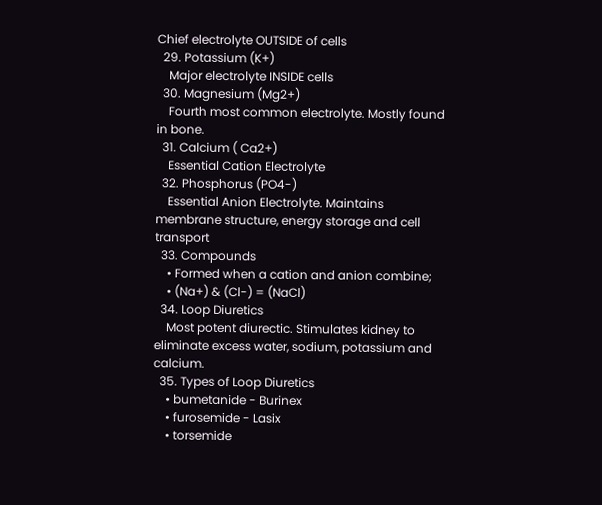Chief electrolyte OUTSIDE of cells
  29. Potassium (K+)
    Major electrolyte INSIDE cells
  30. Magnesium (Mg2+)
    Fourth most common electrolyte. Mostly found in bone.
  31. Calcium ( Ca2+)
    Essential Cation Electrolyte
  32. Phosphorus (PO4-)
    Essential Anion Electrolyte. Maintains membrane structure, energy storage and cell transport
  33. Compounds
    • Formed when a cation and anion combine;
    • (Na+) & (Cl-) = (NaCl)
  34. Loop Diuretics
    Most potent diurectic. Stimulates kidney to eliminate excess water, sodium, potassium and calcium.
  35. Types of Loop Diuretics
    • bumetanide - Burinex
    • furosemide - Lasix
    • torsemide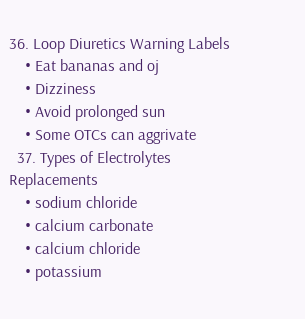36. Loop Diuretics Warning Labels
    • Eat bananas and oj
    • Dizziness
    • Avoid prolonged sun
    • Some OTCs can aggrivate
  37. Types of Electrolytes Replacements
    • sodium chloride
    • calcium carbonate
    • calcium chloride
    • potassium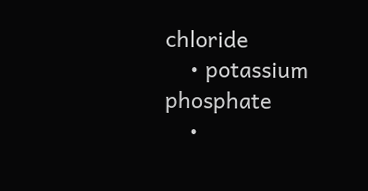chloride
    • potassium phosphate
    •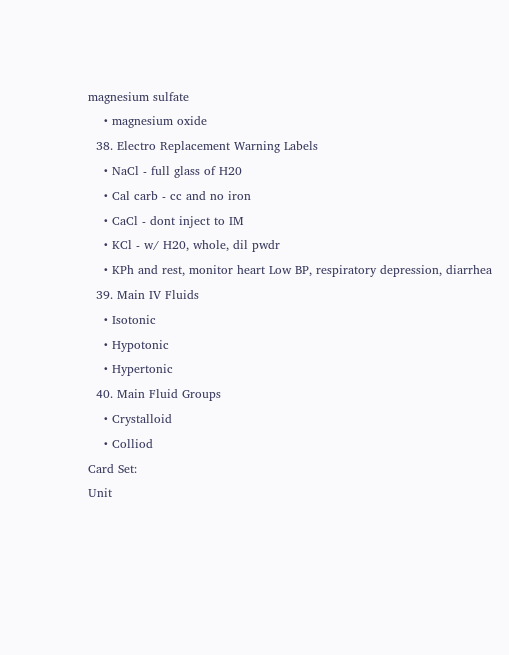magnesium sulfate
    • magnesium oxide
  38. Electro Replacement Warning Labels
    • NaCl - full glass of H20
    • Cal carb - cc and no iron
    • CaCl - dont inject to IM
    • KCl - w/ H20, whole, dil pwdr
    • KPh and rest, monitor heart Low BP, respiratory depression, diarrhea
  39. Main IV Fluids
    • Isotonic
    • Hypotonic
    • Hypertonic
  40. Main Fluid Groups
    • Crystalloid
    • Colliod
Card Set:
Unit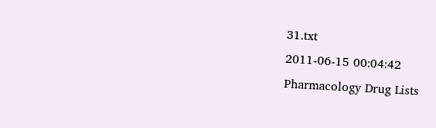31.txt
2011-06-15 00:04:42
Pharmacology Drug Lists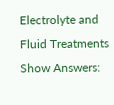Electrolyte and Fluid Treatments
Show Answers: